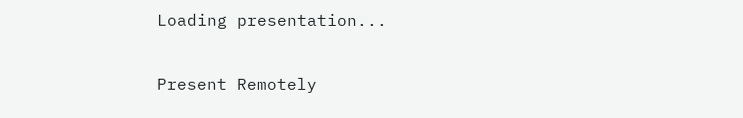Loading presentation...

Present Remotely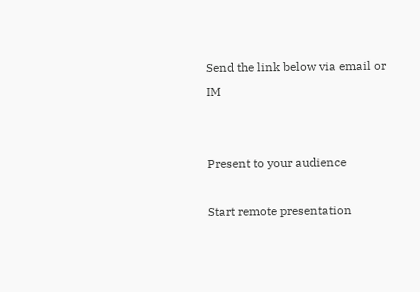Send the link below via email or IM


Present to your audience

Start remote presentation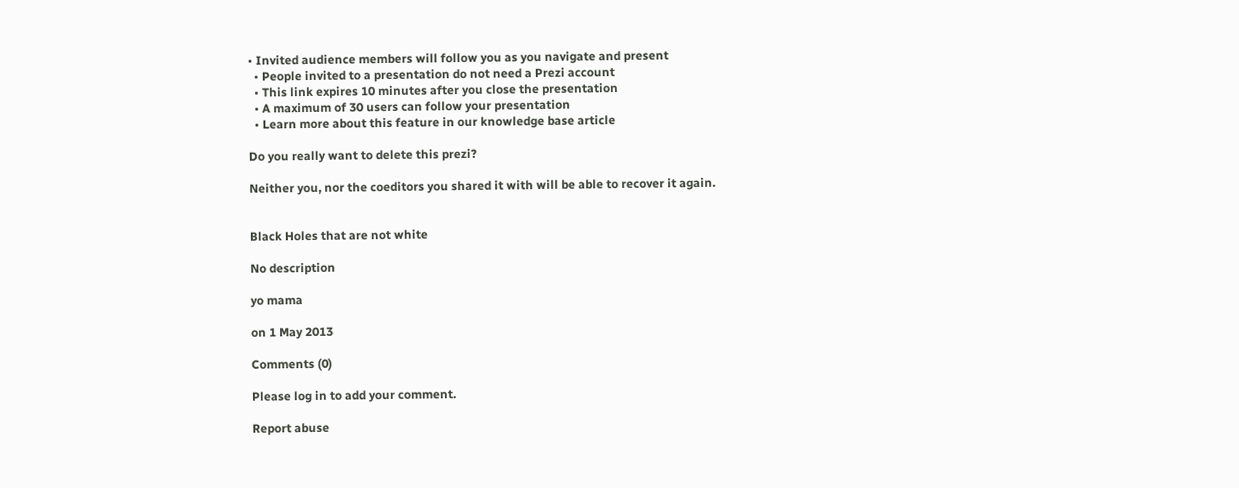• Invited audience members will follow you as you navigate and present
  • People invited to a presentation do not need a Prezi account
  • This link expires 10 minutes after you close the presentation
  • A maximum of 30 users can follow your presentation
  • Learn more about this feature in our knowledge base article

Do you really want to delete this prezi?

Neither you, nor the coeditors you shared it with will be able to recover it again.


Black Holes that are not white

No description

yo mama

on 1 May 2013

Comments (0)

Please log in to add your comment.

Report abuse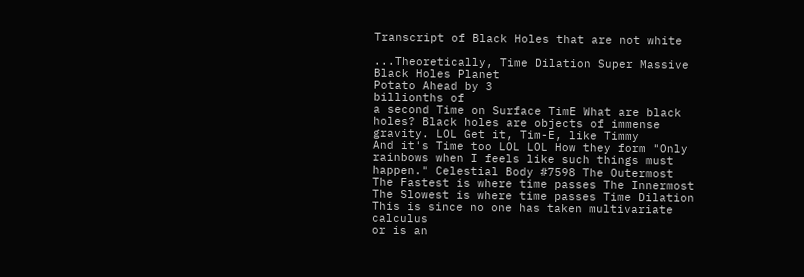Transcript of Black Holes that are not white

...Theoretically, Time Dilation Super Massive
Black Holes Planet
Potato Ahead by 3
billionths of
a second Time on Surface TimE What are black holes? Black holes are objects of immense gravity. LOL Get it, Tim-E, like Timmy
And it's Time too LOL LOL How they form "Only rainbows when I feels like such things must happen." Celestial Body #7598 The Outermost The Fastest is where time passes The Innermost The Slowest is where time passes Time Dilation This is since no one has taken multivariate calculus
or is an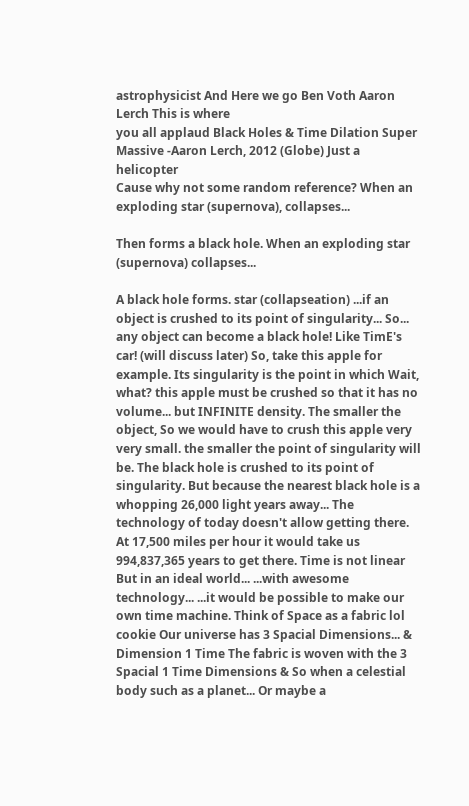astrophysicist And Here we go Ben Voth Aaron Lerch This is where
you all applaud Black Holes & Time Dilation Super Massive -Aaron Lerch, 2012 (Globe) Just a helicopter
Cause why not some random reference? When an exploding star (supernova), collapses...

Then forms a black hole. When an exploding star (supernova) collapses...

A black hole forms. star (collapseation) ...if an object is crushed to its point of singularity... So... any object can become a black hole! Like TimE's car! (will discuss later) So, take this apple for example. Its singularity is the point in which Wait,
what? this apple must be crushed so that it has no volume... but INFINITE density. The smaller the object, So we would have to crush this apple very very small. the smaller the point of singularity will be. The black hole is crushed to its point of singularity. But because the nearest black hole is a whopping 26,000 light years away... The technology of today doesn't allow getting there. At 17,500 miles per hour it would take us 994,837,365 years to get there. Time is not linear But in an ideal world... ...with awesome technology... ...it would be possible to make our own time machine. Think of Space as a fabric lol cookie Our universe has 3 Spacial Dimensions... & Dimension 1 Time The fabric is woven with the 3 Spacial 1 Time Dimensions & So when a celestial body such as a planet... Or maybe a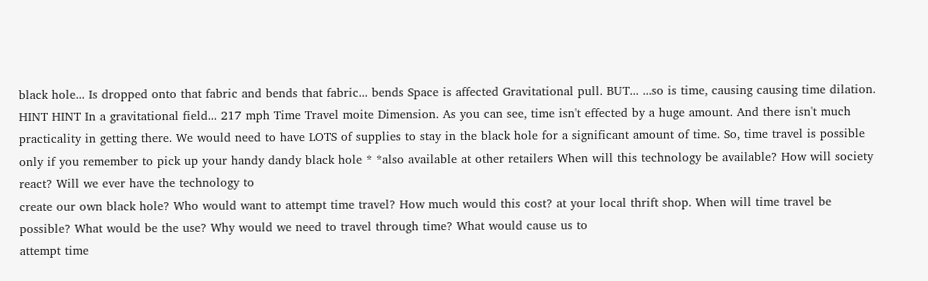black hole... Is dropped onto that fabric and bends that fabric... bends Space is affected Gravitational pull. BUT... ...so is time, causing causing time dilation. HINT HINT In a gravitational field... 217 mph Time Travel moite Dimension. As you can see, time isn't effected by a huge amount. And there isn't much practicality in getting there. We would need to have LOTS of supplies to stay in the black hole for a significant amount of time. So, time travel is possible only if you remember to pick up your handy dandy black hole * *also available at other retailers When will this technology be available? How will society react? Will we ever have the technology to
create our own black hole? Who would want to attempt time travel? How much would this cost? at your local thrift shop. When will time travel be possible? What would be the use? Why would we need to travel through time? What would cause us to
attempt time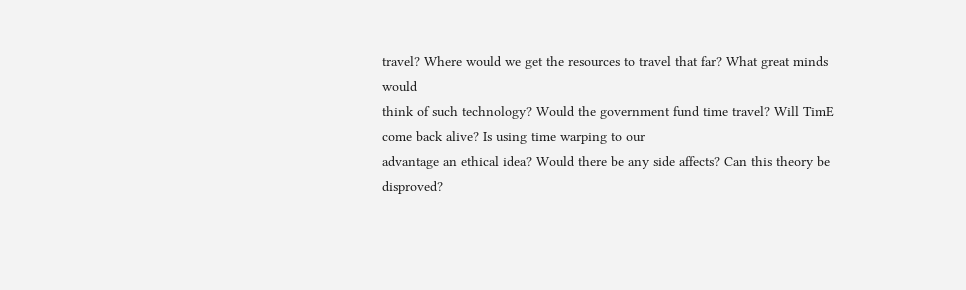travel? Where would we get the resources to travel that far? What great minds would
think of such technology? Would the government fund time travel? Will TimE come back alive? Is using time warping to our
advantage an ethical idea? Would there be any side affects? Can this theory be disproved?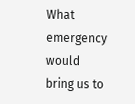What emergency would bring us to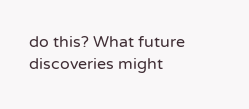do this? What future discoveries might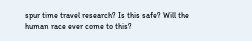spur time travel research? Is this safe? Will the human race ever come to this?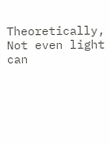Theoretically, Not even light can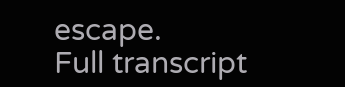escape.
Full transcript